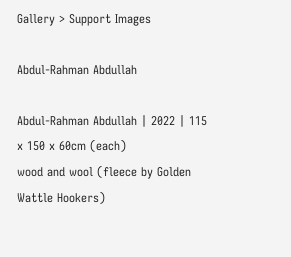Gallery > Support Images

Abdul-Rahman Abdullah

Abdul-Rahman Abdullah | 2022 | 115 x 150 x 60cm (each)
wood and wool (fleece by Golden Wattle Hookers)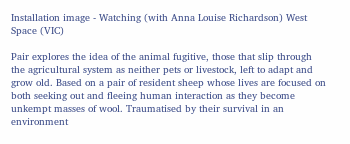Installation image - Watching (with Anna Louise Richardson) West Space (VIC)

Pair explores the idea of the animal fugitive, those that slip through the agricultural system as neither pets or livestock, left to adapt and grow old. Based on a pair of resident sheep whose lives are focused on both seeking out and fleeing human interaction as they become unkempt masses of wool. Traumatised by their survival in an environment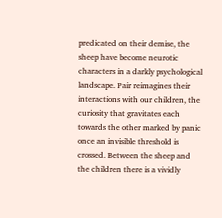predicated on their demise, the sheep have become neurotic characters in a darkly psychological landscape. Pair reimagines their interactions with our children, the curiosity that gravitates each towards the other marked by panic once an invisible threshold is crossed. Between the sheep and the children there is a vividly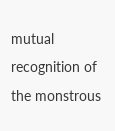mutual recognition of the monstrous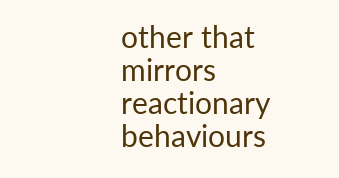other that mirrors reactionary behaviours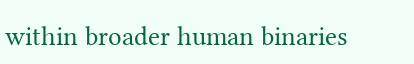within broader human binaries